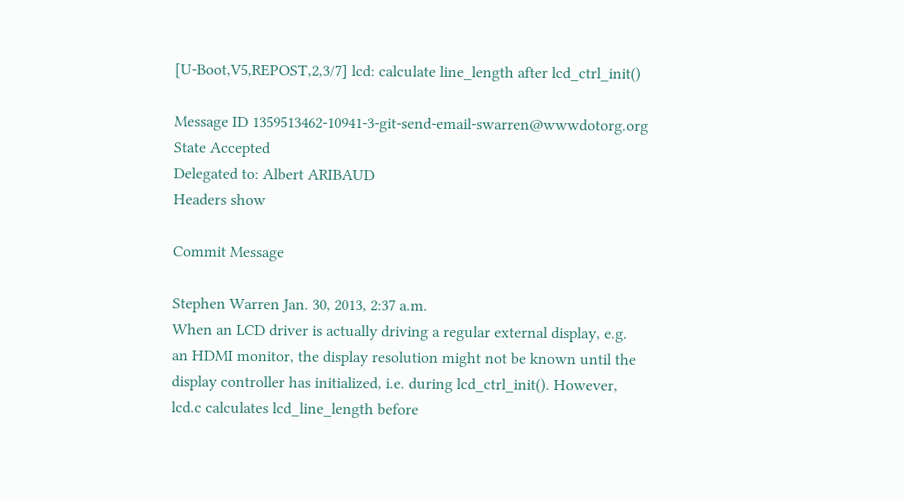[U-Boot,V5,REPOST,2,3/7] lcd: calculate line_length after lcd_ctrl_init()

Message ID 1359513462-10941-3-git-send-email-swarren@wwwdotorg.org
State Accepted
Delegated to: Albert ARIBAUD
Headers show

Commit Message

Stephen Warren Jan. 30, 2013, 2:37 a.m.
When an LCD driver is actually driving a regular external display, e.g.
an HDMI monitor, the display resolution might not be known until the
display controller has initialized, i.e. during lcd_ctrl_init(). However,
lcd.c calculates lcd_line_length before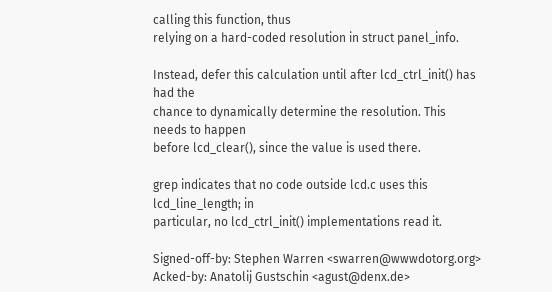calling this function, thus
relying on a hard-coded resolution in struct panel_info.

Instead, defer this calculation until after lcd_ctrl_init() has had the
chance to dynamically determine the resolution. This needs to happen
before lcd_clear(), since the value is used there.

grep indicates that no code outside lcd.c uses this lcd_line_length; in
particular, no lcd_ctrl_init() implementations read it.

Signed-off-by: Stephen Warren <swarren@wwwdotorg.org>
Acked-by: Anatolij Gustschin <agust@denx.de>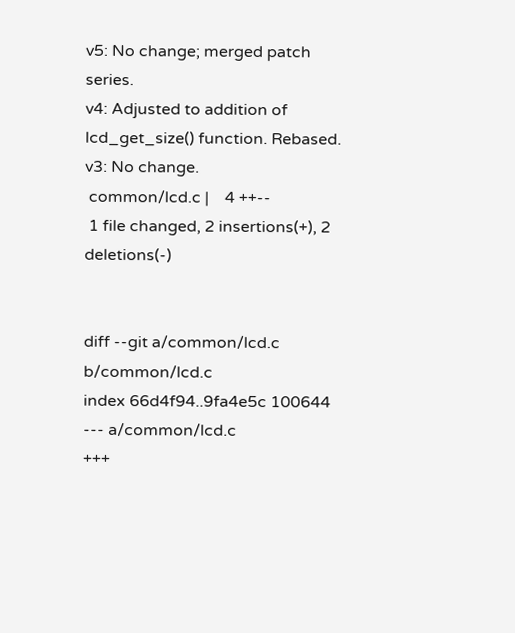v5: No change; merged patch series.
v4: Adjusted to addition of lcd_get_size() function. Rebased.
v3: No change.
 common/lcd.c |    4 ++--
 1 file changed, 2 insertions(+), 2 deletions(-)


diff --git a/common/lcd.c b/common/lcd.c
index 66d4f94..9fa4e5c 100644
--- a/common/lcd.c
+++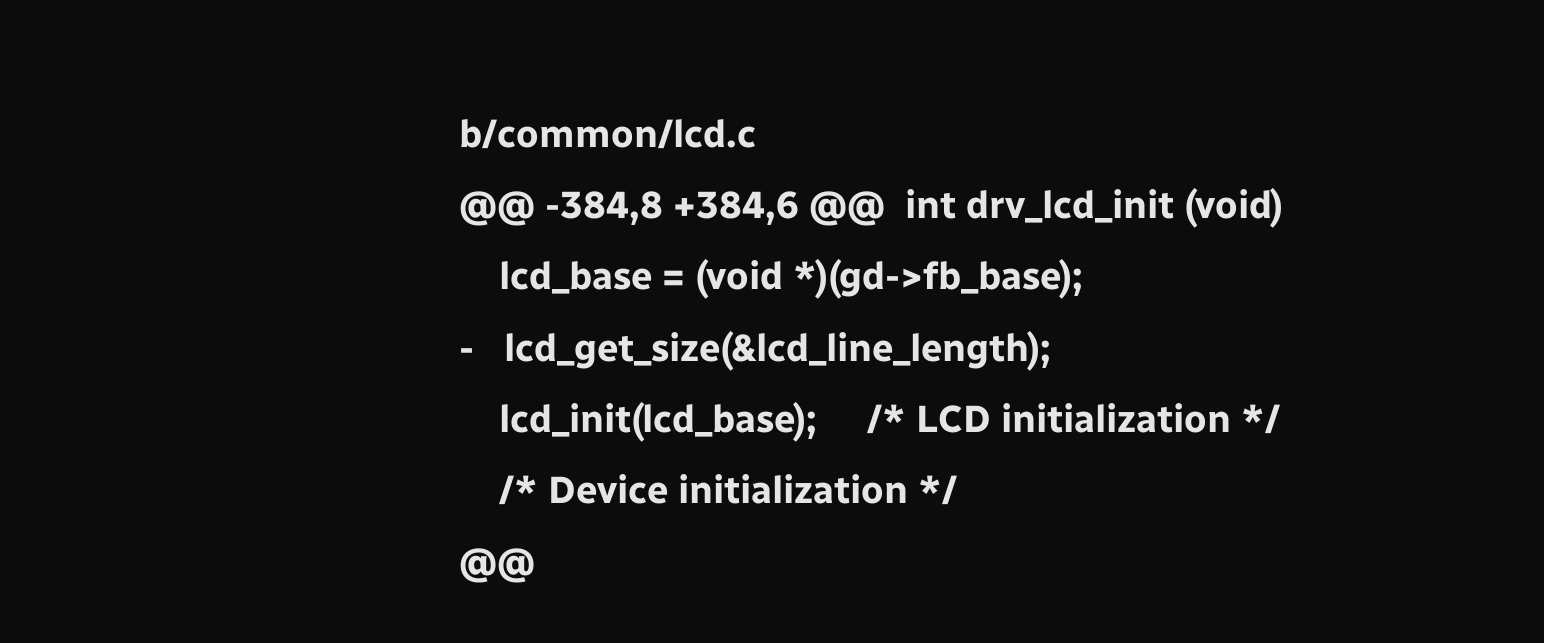b/common/lcd.c
@@ -384,8 +384,6 @@  int drv_lcd_init (void)
    lcd_base = (void *)(gd->fb_base);
-   lcd_get_size(&lcd_line_length);
    lcd_init(lcd_base);     /* LCD initialization */
    /* Device initialization */
@@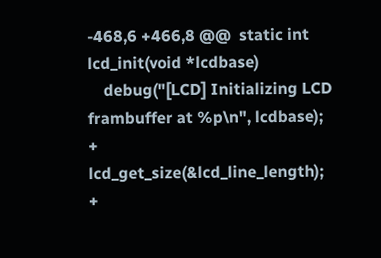-468,6 +466,8 @@  static int lcd_init(void *lcdbase)
    debug("[LCD] Initializing LCD frambuffer at %p\n", lcdbase);
+   lcd_get_size(&lcd_line_length);
+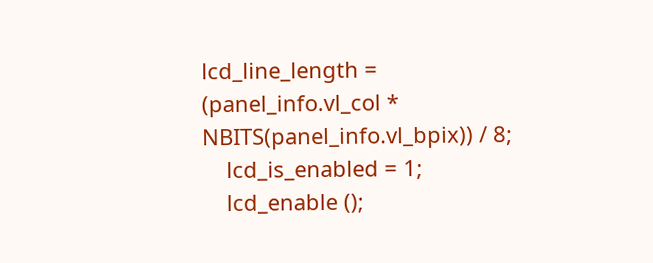lcd_line_length = (panel_info.vl_col * NBITS(panel_info.vl_bpix)) / 8;
    lcd_is_enabled = 1;
    lcd_enable ();